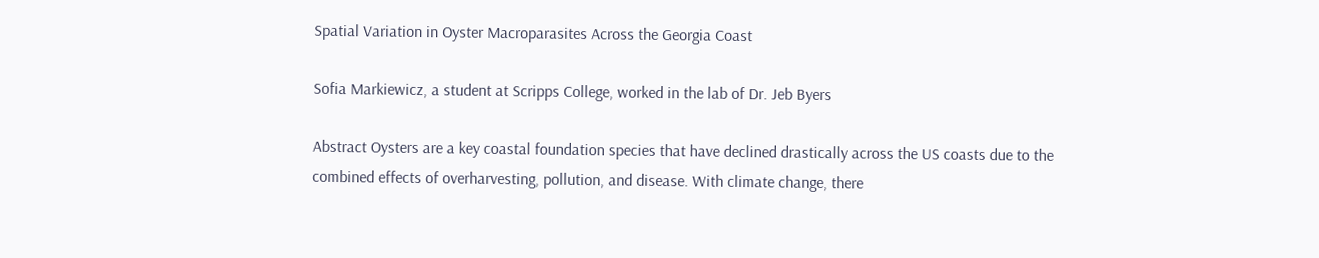Spatial Variation in Oyster Macroparasites Across the Georgia Coast

Sofia Markiewicz, a student at Scripps College, worked in the lab of Dr. Jeb Byers

Abstract Oysters are a key coastal foundation species that have declined drastically across the US coasts due to the combined effects of overharvesting, pollution, and disease. With climate change, there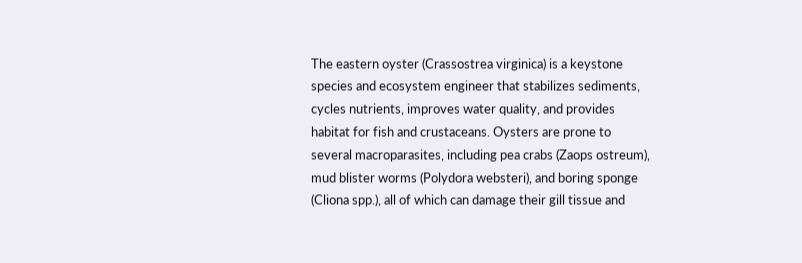The eastern oyster (Crassostrea virginica) is a keystone species and ecosystem engineer that stabilizes sediments, cycles nutrients, improves water quality, and provides habitat for fish and crustaceans. Oysters are prone to several macroparasites, including pea crabs (Zaops ostreum), mud blister worms (Polydora websteri), and boring sponge (Cliona spp.), all of which can damage their gill tissue and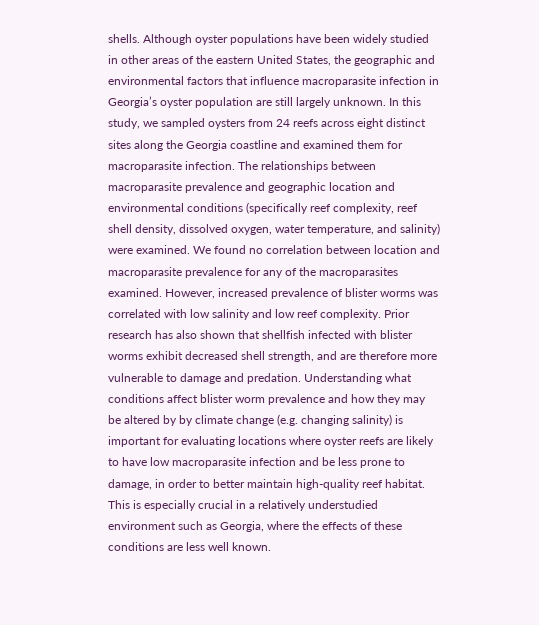shells. Although oyster populations have been widely studied in other areas of the eastern United States, the geographic and environmental factors that influence macroparasite infection in Georgia’s oyster population are still largely unknown. In this study, we sampled oysters from 24 reefs across eight distinct sites along the Georgia coastline and examined them for macroparasite infection. The relationships between macroparasite prevalence and geographic location and environmental conditions (specifically reef complexity, reef shell density, dissolved oxygen, water temperature, and salinity) were examined. We found no correlation between location and macroparasite prevalence for any of the macroparasites examined. However, increased prevalence of blister worms was correlated with low salinity and low reef complexity. Prior research has also shown that shellfish infected with blister worms exhibit decreased shell strength, and are therefore more vulnerable to damage and predation. Understanding what conditions affect blister worm prevalence and how they may be altered by by climate change (e.g. changing salinity) is important for evaluating locations where oyster reefs are likely to have low macroparasite infection and be less prone to damage, in order to better maintain high-quality reef habitat. This is especially crucial in a relatively understudied environment such as Georgia, where the effects of these conditions are less well known.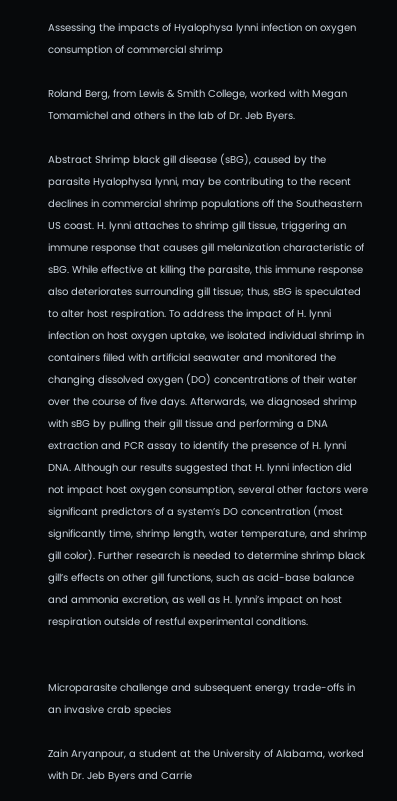Assessing the impacts of Hyalophysa lynni infection on oxygen consumption of commercial shrimp

Roland Berg, from Lewis & Smith College, worked with Megan Tomamichel and others in the lab of Dr. Jeb Byers.

Abstract Shrimp black gill disease (sBG), caused by the parasite Hyalophysa lynni, may be contributing to the recent declines in commercial shrimp populations off the Southeastern US coast. H. lynni attaches to shrimp gill tissue, triggering an immune response that causes gill melanization characteristic of sBG. While effective at killing the parasite, this immune response also deteriorates surrounding gill tissue; thus, sBG is speculated to alter host respiration. To address the impact of H. lynni infection on host oxygen uptake, we isolated individual shrimp in containers filled with artificial seawater and monitored the changing dissolved oxygen (DO) concentrations of their water over the course of five days. Afterwards, we diagnosed shrimp with sBG by pulling their gill tissue and performing a DNA extraction and PCR assay to identify the presence of H. lynni DNA. Although our results suggested that H. lynni infection did not impact host oxygen consumption, several other factors were significant predictors of a system’s DO concentration (most significantly time, shrimp length, water temperature, and shrimp gill color). Further research is needed to determine shrimp black gill’s effects on other gill functions, such as acid-base balance and ammonia excretion, as well as H. lynni’s impact on host respiration outside of restful experimental conditions.


Microparasite challenge and subsequent energy trade-offs in an invasive crab species

Zain Aryanpour, a student at the University of Alabama, worked with Dr. Jeb Byers and Carrie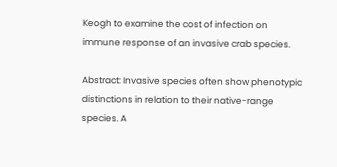Keogh to examine the cost of infection on immune response of an invasive crab species.

Abstract: Invasive species often show phenotypic distinctions in relation to their native-range species. A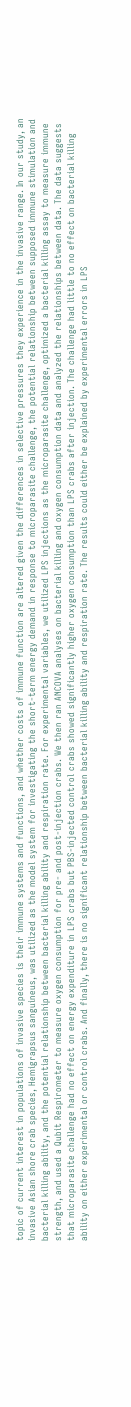topic of current interest in populations of invasive species is their immune systems and functions, and whether costs of immune function are altered given the differences in selective pressures they experience in the invasive range. In our study, an invasive Asian shore crab species, Hemigrapsus sanguineus, was utilized as the model system for investigating the short-term energy demand in response to microparasite challenge, the potential relationship between supposed immune stimulation and bacterial killing ability, and the potential relationship between bacterial killing ability and respiration rate. For experimental variables, we utilized LPS injections as the microparasite challenge, optimized a bacterial killing assay to measure immune strength, and used a Qubit Respirometer to measure oxygen consumption for pre- and post-injection crabs. We then ran ANCOVA analyses on bacterial killing and oxygen consumption data and analyzed the relationships between data. The data suggests that microparasite challenge had no effect on energy expenditure in LPS crabs but PBS-injected control crabs showed significantly higher oxygen consumption than LPS crabs after injection. The challenge had little to no effect on bacterial killing ability on either experimental or control crabs. And finally, there is no significant relationship between bacterial killing ability and respiration rate. The results could either be explained by experimental errors in LPS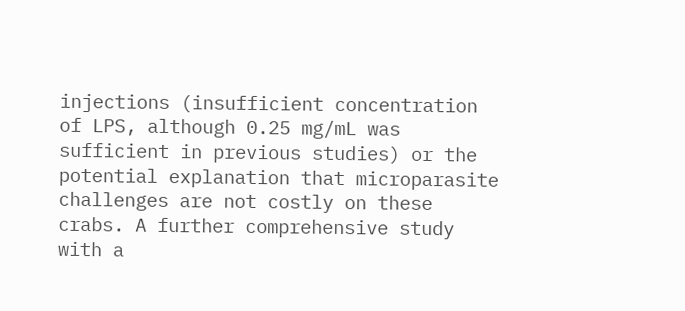injections (insufficient concentration of LPS, although 0.25 mg/mL was sufficient in previous studies) or the potential explanation that microparasite challenges are not costly on these crabs. A further comprehensive study with a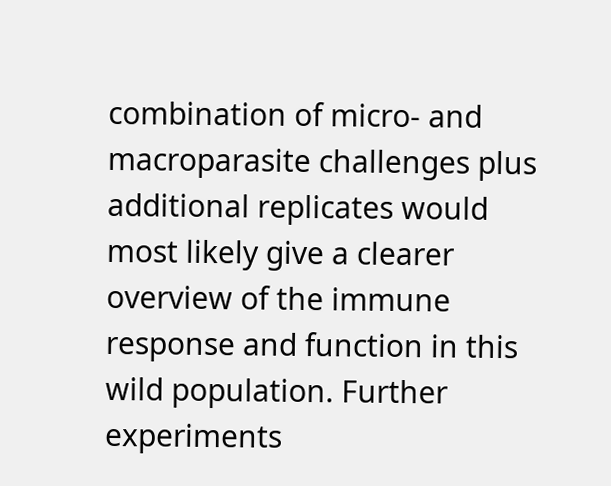combination of micro- and macroparasite challenges plus additional replicates would most likely give a clearer overview of the immune response and function in this wild population. Further experiments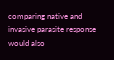comparing native and invasive parasite response would also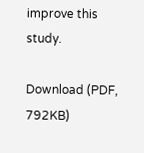improve this study.

Download (PDF, 792KB)